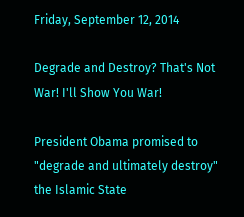Friday, September 12, 2014

Degrade and Destroy? That's Not War! I'll Show You War!

President Obama promised to "degrade and ultimately destroy" the Islamic State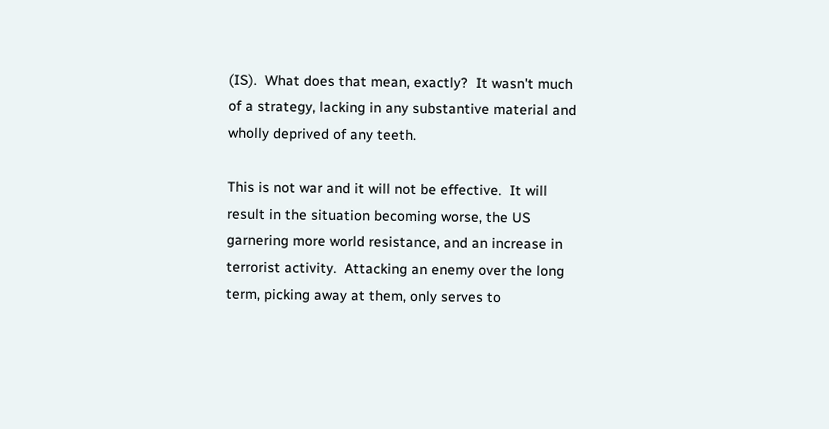(IS).  What does that mean, exactly?  It wasn't much of a strategy, lacking in any substantive material and wholly deprived of any teeth.

This is not war and it will not be effective.  It will result in the situation becoming worse, the US garnering more world resistance, and an increase in terrorist activity.  Attacking an enemy over the long term, picking away at them, only serves to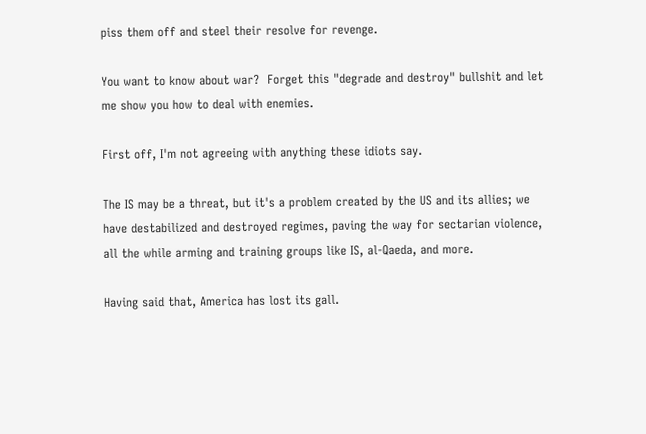piss them off and steel their resolve for revenge.

You want to know about war?  Forget this "degrade and destroy" bullshit and let me show you how to deal with enemies.

First off, I'm not agreeing with anything these idiots say.

The IS may be a threat, but it's a problem created by the US and its allies; we have destabilized and destroyed regimes, paving the way for sectarian violence, all the while arming and training groups like IS, al-Qaeda, and more.

Having said that, America has lost its gall.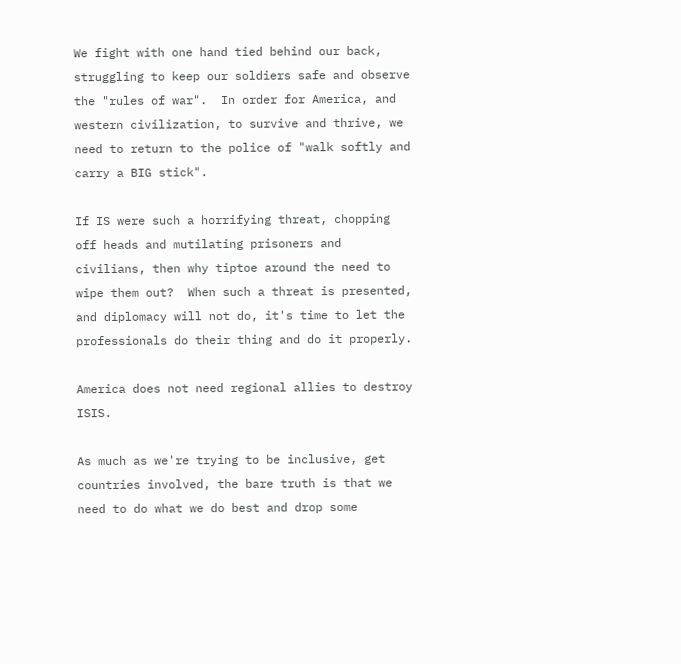We fight with one hand tied behind our back, struggling to keep our soldiers safe and observe the "rules of war".  In order for America, and western civilization, to survive and thrive, we need to return to the police of "walk softly and carry a BIG stick".

If IS were such a horrifying threat, chopping off heads and mutilating prisoners and civilians, then why tiptoe around the need to wipe them out?  When such a threat is presented, and diplomacy will not do, it's time to let the professionals do their thing and do it properly.

America does not need regional allies to destroy ISIS.

As much as we're trying to be inclusive, get countries involved, the bare truth is that we need to do what we do best and drop some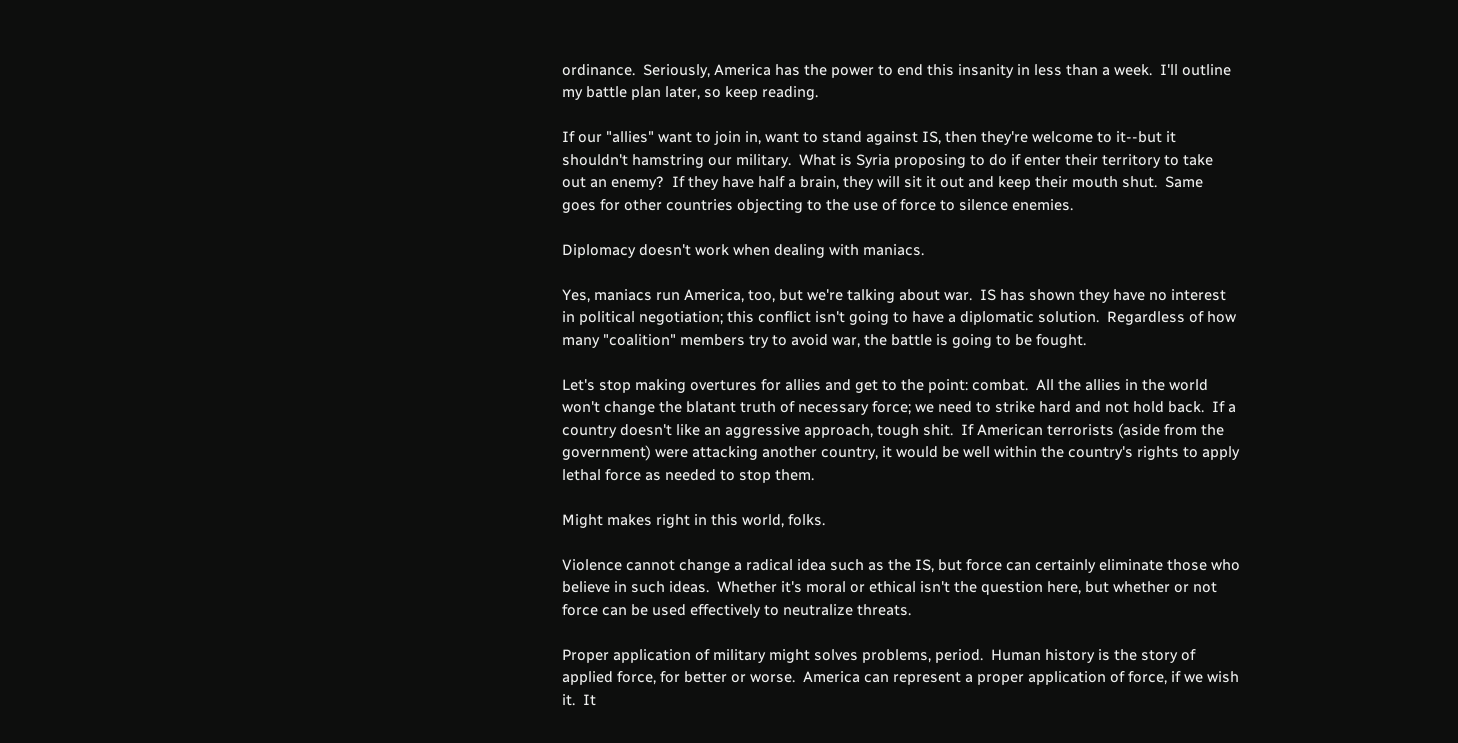ordinance.  Seriously, America has the power to end this insanity in less than a week.  I'll outline my battle plan later, so keep reading.

If our "allies" want to join in, want to stand against IS, then they're welcome to it--but it shouldn't hamstring our military.  What is Syria proposing to do if enter their territory to take out an enemy?  If they have half a brain, they will sit it out and keep their mouth shut.  Same goes for other countries objecting to the use of force to silence enemies.

Diplomacy doesn't work when dealing with maniacs.

Yes, maniacs run America, too, but we're talking about war.  IS has shown they have no interest in political negotiation; this conflict isn't going to have a diplomatic solution.  Regardless of how many "coalition" members try to avoid war, the battle is going to be fought.

Let's stop making overtures for allies and get to the point: combat.  All the allies in the world won't change the blatant truth of necessary force; we need to strike hard and not hold back.  If a country doesn't like an aggressive approach, tough shit.  If American terrorists (aside from the government) were attacking another country, it would be well within the country's rights to apply lethal force as needed to stop them.

Might makes right in this world, folks.

Violence cannot change a radical idea such as the IS, but force can certainly eliminate those who believe in such ideas.  Whether it's moral or ethical isn't the question here, but whether or not force can be used effectively to neutralize threats.

Proper application of military might solves problems, period.  Human history is the story of applied force, for better or worse.  America can represent a proper application of force, if we wish it.  It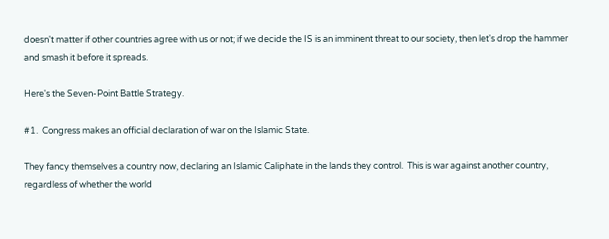doesn't matter if other countries agree with us or not; if we decide the IS is an imminent threat to our society, then let's drop the hammer and smash it before it spreads.

Here's the Seven-Point Battle Strategy.

#1.  Congress makes an official declaration of war on the Islamic State.

They fancy themselves a country now, declaring an Islamic Caliphate in the lands they control.  This is war against another country, regardless of whether the world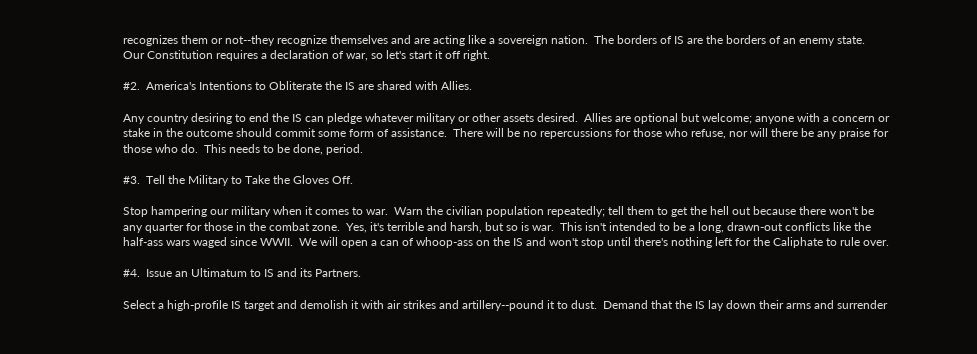recognizes them or not--they recognize themselves and are acting like a sovereign nation.  The borders of IS are the borders of an enemy state.  Our Constitution requires a declaration of war, so let's start it off right.

#2.  America's Intentions to Obliterate the IS are shared with Allies.

Any country desiring to end the IS can pledge whatever military or other assets desired.  Allies are optional but welcome; anyone with a concern or stake in the outcome should commit some form of assistance.  There will be no repercussions for those who refuse, nor will there be any praise for those who do.  This needs to be done, period.

#3.  Tell the Military to Take the Gloves Off.

Stop hampering our military when it comes to war.  Warn the civilian population repeatedly; tell them to get the hell out because there won't be any quarter for those in the combat zone.  Yes, it's terrible and harsh, but so is war.  This isn't intended to be a long, drawn-out conflicts like the half-ass wars waged since WWII.  We will open a can of whoop-ass on the IS and won't stop until there's nothing left for the Caliphate to rule over.

#4.  Issue an Ultimatum to IS and its Partners.

Select a high-profile IS target and demolish it with air strikes and artillery--pound it to dust.  Demand that the IS lay down their arms and surrender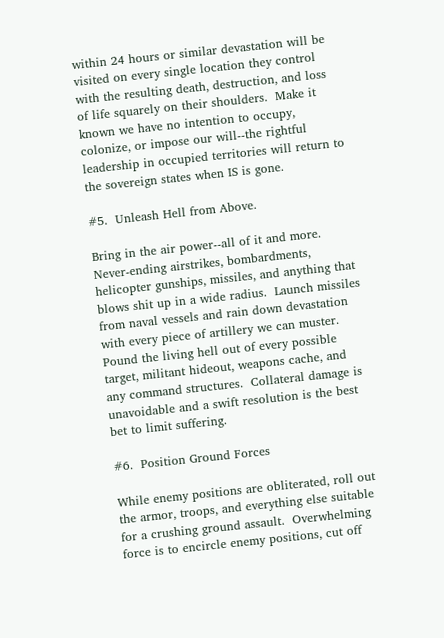within 24 hours or similar devastation will be visited on every single location they control with the resulting death, destruction, and loss of life squarely on their shoulders.  Make it known we have no intention to occupy, colonize, or impose our will--the rightful leadership in occupied territories will return to the sovereign states when IS is gone.

#5.  Unleash Hell from Above.

Bring in the air power--all of it and more.  Never-ending airstrikes, bombardments, helicopter gunships, missiles, and anything that blows shit up in a wide radius.  Launch missiles from naval vessels and rain down devastation with every piece of artillery we can muster.  Pound the living hell out of every possible target, militant hideout, weapons cache, and any command structures.  Collateral damage is unavoidable and a swift resolution is the best bet to limit suffering.

#6.  Position Ground Forces

While enemy positions are obliterated, roll out the armor, troops, and everything else suitable for a crushing ground assault.  Overwhelming force is to encircle enemy positions, cut off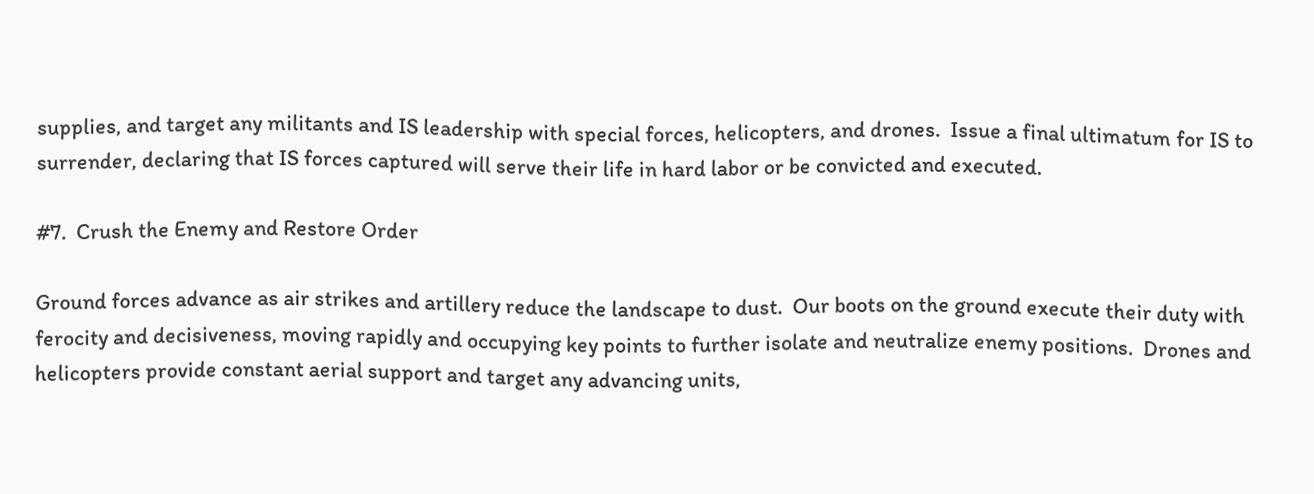supplies, and target any militants and IS leadership with special forces, helicopters, and drones.  Issue a final ultimatum for IS to surrender, declaring that IS forces captured will serve their life in hard labor or be convicted and executed.

#7.  Crush the Enemy and Restore Order

Ground forces advance as air strikes and artillery reduce the landscape to dust.  Our boots on the ground execute their duty with ferocity and decisiveness, moving rapidly and occupying key points to further isolate and neutralize enemy positions.  Drones and helicopters provide constant aerial support and target any advancing units,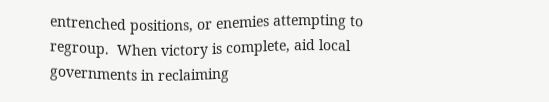entrenched positions, or enemies attempting to regroup.  When victory is complete, aid local governments in reclaiming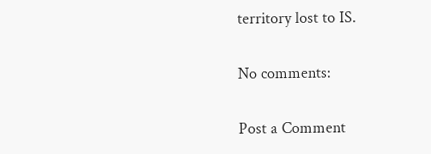territory lost to IS.

No comments:

Post a Comment